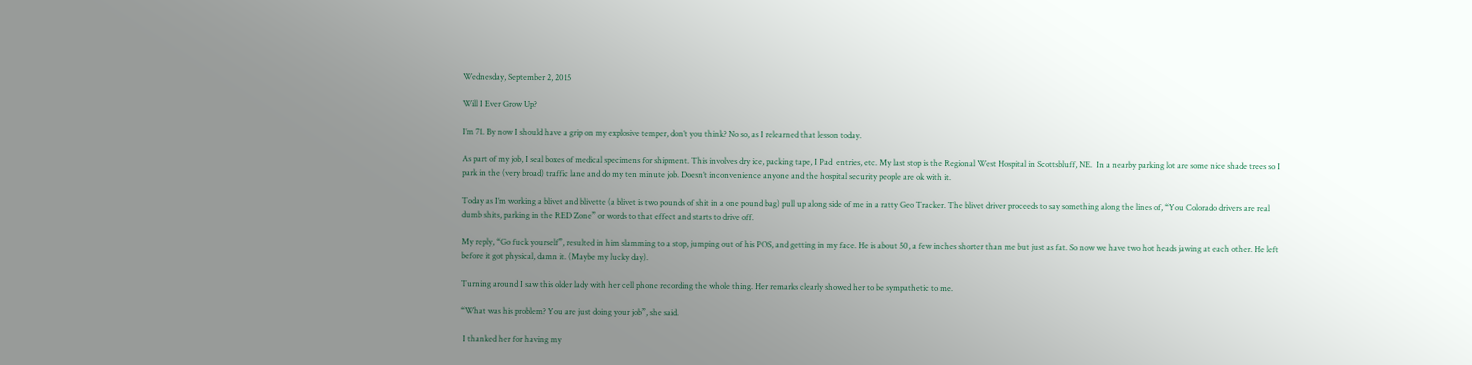Wednesday, September 2, 2015

Will I Ever Grow Up?

I’m 71. By now I should have a grip on my explosive temper, don’t you think? No so, as I relearned that lesson today.

As part of my job, I seal boxes of medical specimens for shipment. This involves dry ice, packing tape, I Pad  entries, etc. My last stop is the Regional West Hospital in Scottsbluff, NE.  In a nearby parking lot are some nice shade trees so I park in the (very broad) traffic lane and do my ten minute job. Doesn’t inconvenience anyone and the hospital security people are ok with it.

Today as I’m working a blivet and blivette (a blivet is two pounds of shit in a one pound bag) pull up along side of me in a ratty Geo Tracker. The blivet driver proceeds to say something along the lines of, “You Colorado drivers are real dumb shits, parking in the RED Zone” or words to that effect and starts to drive off.

My reply, “Go fuck yourself”, resulted in him slamming to a stop, jumping out of his POS, and getting in my face. He is about 50, a few inches shorter than me but just as fat. So now we have two hot heads jawing at each other. He left before it got physical, damn it. (Maybe my lucky day).

Turning around I saw this older lady with her cell phone recording the whole thing. Her remarks clearly showed her to be sympathetic to me.

“What was his problem? You are just doing your job”, she said.

 I thanked her for having my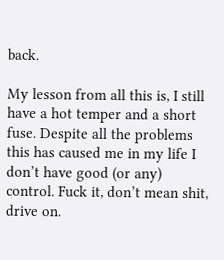back.

My lesson from all this is, I still have a hot temper and a short fuse. Despite all the problems this has caused me in my life I don’t have good (or any) control. Fuck it, don’t mean shit, drive on.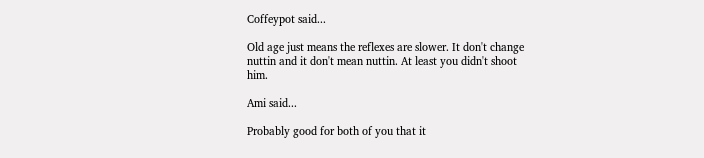Coffeypot said...

Old age just means the reflexes are slower. It don't change nuttin and it don't mean nuttin. At least you didn't shoot him.

Ami said...

Probably good for both of you that it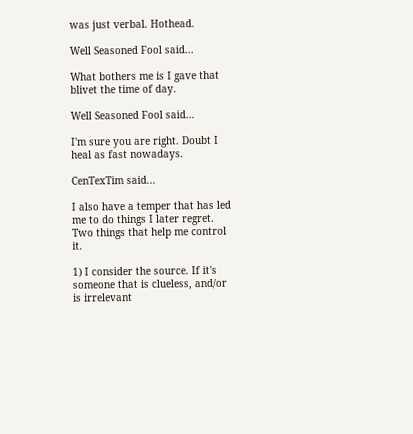was just verbal. Hothead.

Well Seasoned Fool said...

What bothers me is I gave that blivet the time of day.

Well Seasoned Fool said...

I'm sure you are right. Doubt I heal as fast nowadays.

CenTexTim said...

I also have a temper that has led me to do things I later regret. Two things that help me control it.

1) I consider the source. If it's someone that is clueless, and/or is irrelevant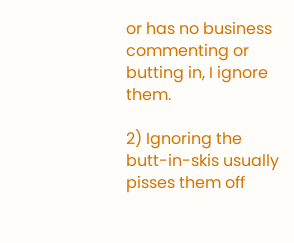or has no business commenting or butting in, I ignore them.

2) Ignoring the butt-in-skis usually pisses them off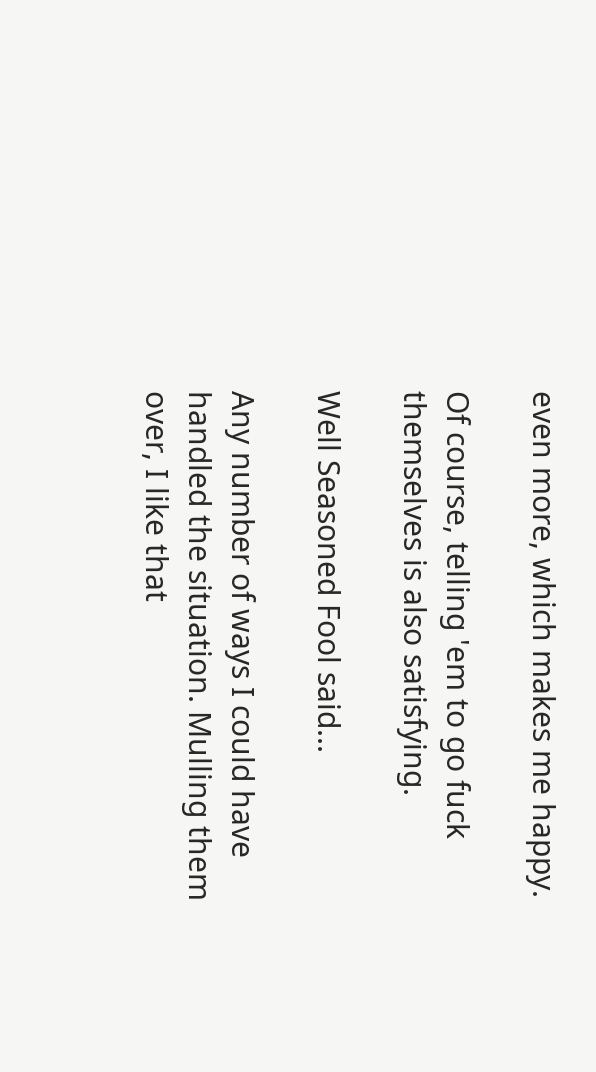even more, which makes me happy.

Of course, telling 'em to go fuck themselves is also satisfying.

Well Seasoned Fool said...

Any number of ways I could have handled the situation. Mulling them over, I like that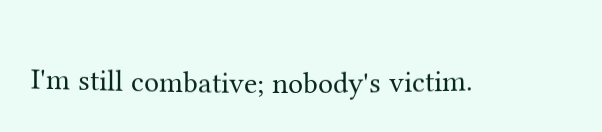I'm still combative; nobody's victim.